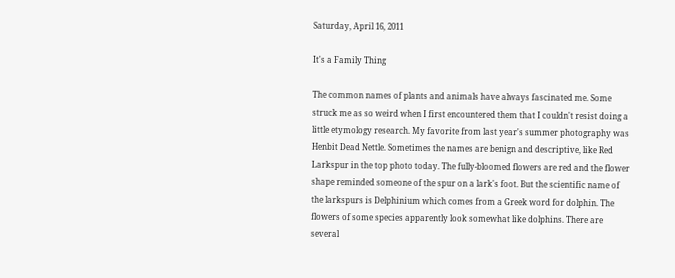Saturday, April 16, 2011

It's a Family Thing

The common names of plants and animals have always fascinated me. Some struck me as so weird when I first encountered them that I couldn't resist doing a little etymology research. My favorite from last year's summer photography was Henbit Dead Nettle. Sometimes the names are benign and descriptive, like Red Larkspur in the top photo today. The fully-bloomed flowers are red and the flower shape reminded someone of the spur on a lark's foot. But the scientific name of the larkspurs is Delphinium which comes from a Greek word for dolphin. The flowers of some species apparently look somewhat like dolphins. There are several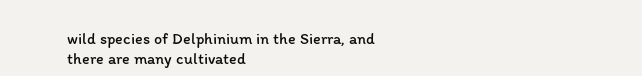wild species of Delphinium in the Sierra, and there are many cultivated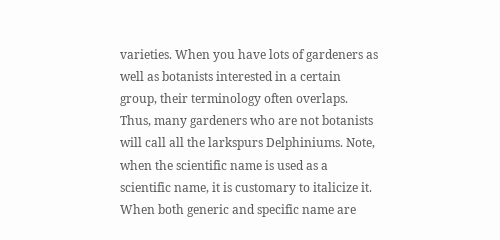varieties. When you have lots of gardeners as well as botanists interested in a certain group, their terminology often overlaps. Thus, many gardeners who are not botanists will call all the larkspurs Delphiniums. Note, when the scientific name is used as a scientific name, it is customary to italicize it. When both generic and specific name are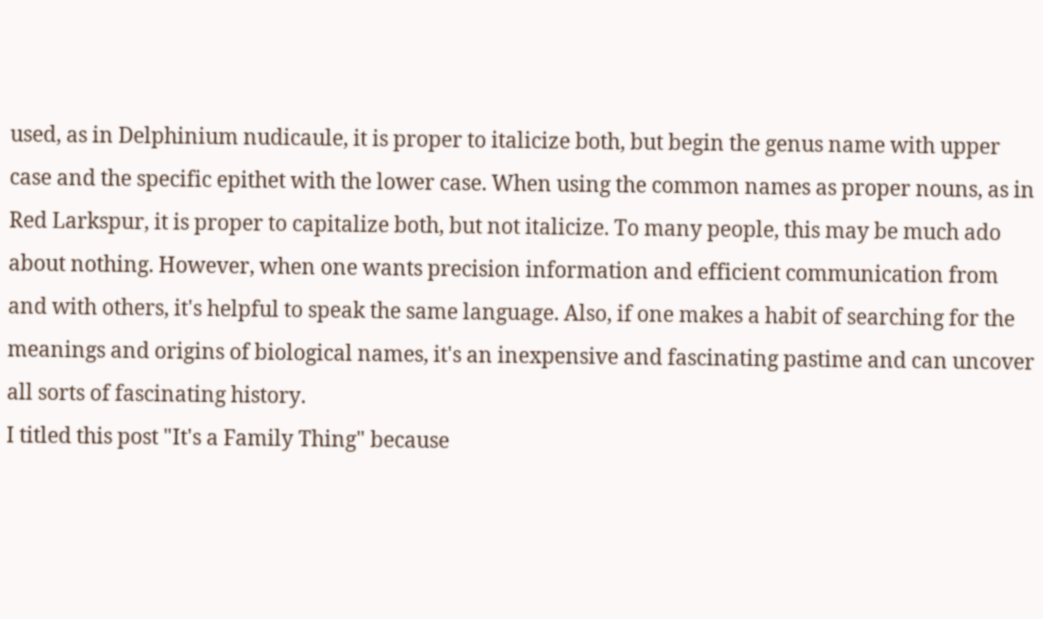used, as in Delphinium nudicaule, it is proper to italicize both, but begin the genus name with upper case and the specific epithet with the lower case. When using the common names as proper nouns, as in Red Larkspur, it is proper to capitalize both, but not italicize. To many people, this may be much ado about nothing. However, when one wants precision information and efficient communication from and with others, it's helpful to speak the same language. Also, if one makes a habit of searching for the meanings and origins of biological names, it's an inexpensive and fascinating pastime and can uncover all sorts of fascinating history.
I titled this post "It's a Family Thing" because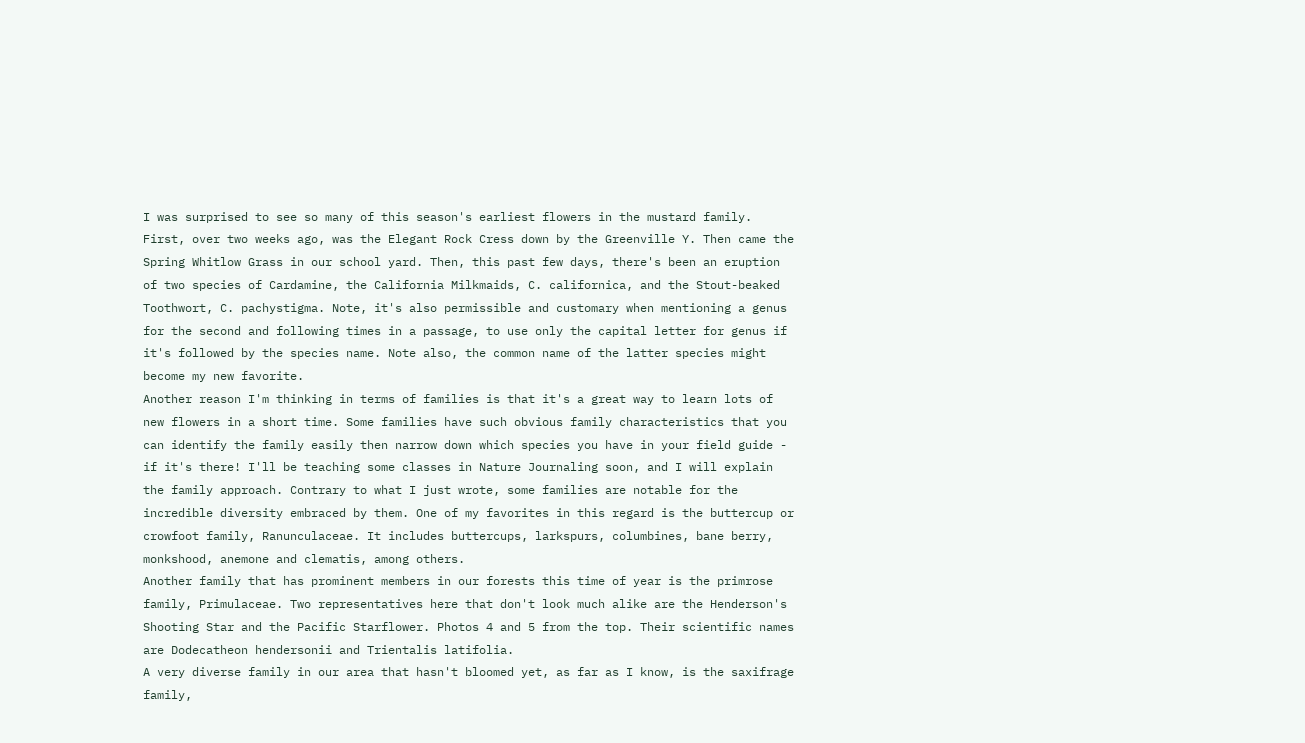I was surprised to see so many of this season's earliest flowers in the mustard family. First, over two weeks ago, was the Elegant Rock Cress down by the Greenville Y. Then came the Spring Whitlow Grass in our school yard. Then, this past few days, there's been an eruption of two species of Cardamine, the California Milkmaids, C. californica, and the Stout-beaked Toothwort, C. pachystigma. Note, it's also permissible and customary when mentioning a genus for the second and following times in a passage, to use only the capital letter for genus if it's followed by the species name. Note also, the common name of the latter species might become my new favorite.
Another reason I'm thinking in terms of families is that it's a great way to learn lots of new flowers in a short time. Some families have such obvious family characteristics that you can identify the family easily then narrow down which species you have in your field guide - if it's there! I'll be teaching some classes in Nature Journaling soon, and I will explain the family approach. Contrary to what I just wrote, some families are notable for the incredible diversity embraced by them. One of my favorites in this regard is the buttercup or crowfoot family, Ranunculaceae. It includes buttercups, larkspurs, columbines, bane berry, monkshood, anemone and clematis, among others.
Another family that has prominent members in our forests this time of year is the primrose family, Primulaceae. Two representatives here that don't look much alike are the Henderson's Shooting Star and the Pacific Starflower. Photos 4 and 5 from the top. Their scientific names are Dodecatheon hendersonii and Trientalis latifolia.
A very diverse family in our area that hasn't bloomed yet, as far as I know, is the saxifrage family,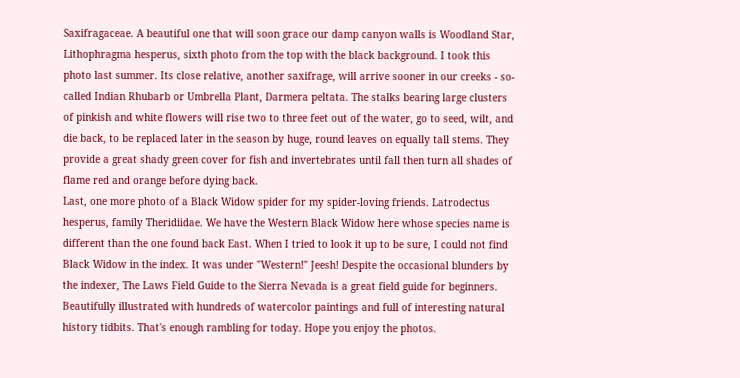Saxifragaceae. A beautiful one that will soon grace our damp canyon walls is Woodland Star, Lithophragma hesperus, sixth photo from the top with the black background. I took this photo last summer. Its close relative, another saxifrage, will arrive sooner in our creeks - so-called Indian Rhubarb or Umbrella Plant, Darmera peltata. The stalks bearing large clusters of pinkish and white flowers will rise two to three feet out of the water, go to seed, wilt, and die back, to be replaced later in the season by huge, round leaves on equally tall stems. They provide a great shady green cover for fish and invertebrates until fall then turn all shades of flame red and orange before dying back.
Last, one more photo of a Black Widow spider for my spider-loving friends. Latrodectus hesperus, family Theridiidae. We have the Western Black Widow here whose species name is different than the one found back East. When I tried to look it up to be sure, I could not find Black Widow in the index. It was under "Western!" Jeesh! Despite the occasional blunders by the indexer, The Laws Field Guide to the Sierra Nevada is a great field guide for beginners. Beautifully illustrated with hundreds of watercolor paintings and full of interesting natural history tidbits. That's enough rambling for today. Hope you enjoy the photos.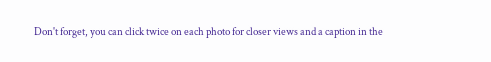Don't forget, you can click twice on each photo for closer views and a caption in the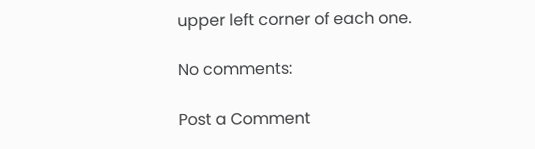upper left corner of each one.

No comments:

Post a Comment